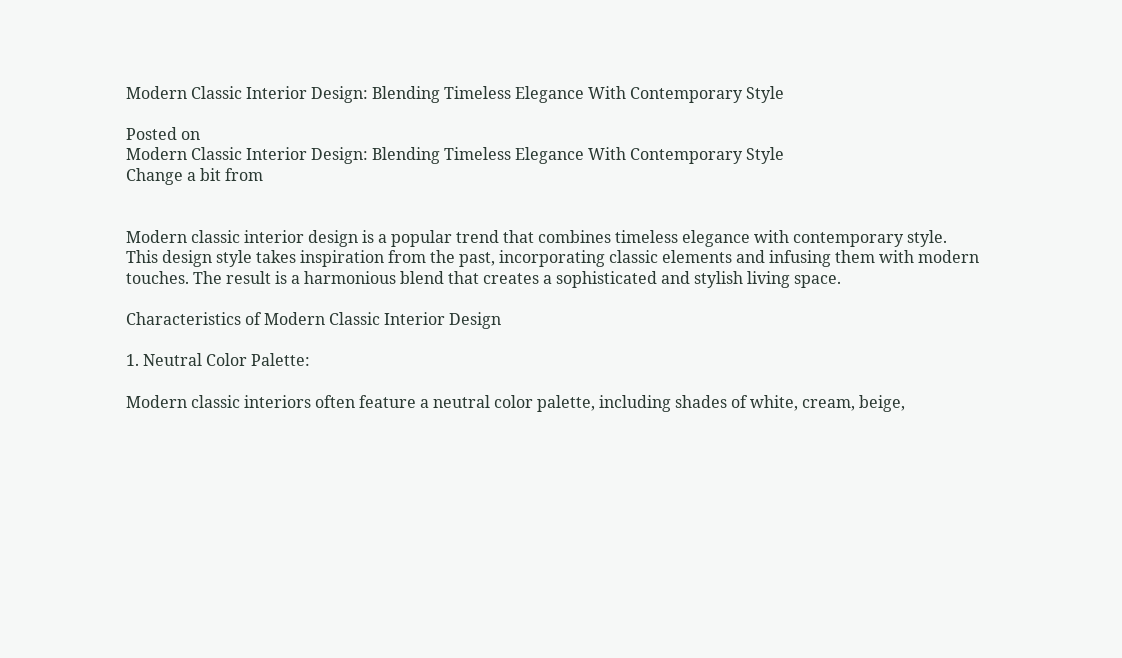Modern Classic Interior Design: Blending Timeless Elegance With Contemporary Style

Posted on
Modern Classic Interior Design: Blending Timeless Elegance With Contemporary Style
Change a bit from


Modern classic interior design is a popular trend that combines timeless elegance with contemporary style. This design style takes inspiration from the past, incorporating classic elements and infusing them with modern touches. The result is a harmonious blend that creates a sophisticated and stylish living space.

Characteristics of Modern Classic Interior Design

1. Neutral Color Palette:

Modern classic interiors often feature a neutral color palette, including shades of white, cream, beige,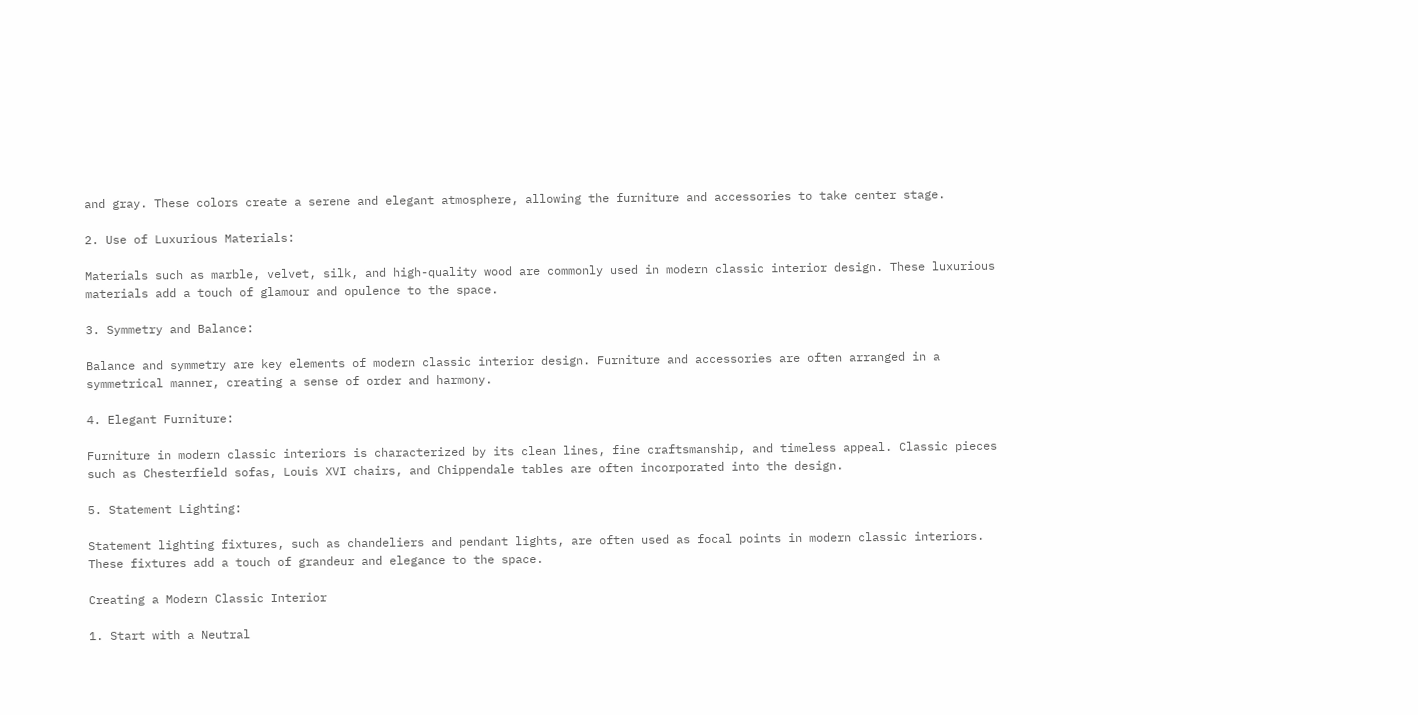and gray. These colors create a serene and elegant atmosphere, allowing the furniture and accessories to take center stage.

2. Use of Luxurious Materials:

Materials such as marble, velvet, silk, and high-quality wood are commonly used in modern classic interior design. These luxurious materials add a touch of glamour and opulence to the space.

3. Symmetry and Balance:

Balance and symmetry are key elements of modern classic interior design. Furniture and accessories are often arranged in a symmetrical manner, creating a sense of order and harmony.

4. Elegant Furniture:

Furniture in modern classic interiors is characterized by its clean lines, fine craftsmanship, and timeless appeal. Classic pieces such as Chesterfield sofas, Louis XVI chairs, and Chippendale tables are often incorporated into the design.

5. Statement Lighting:

Statement lighting fixtures, such as chandeliers and pendant lights, are often used as focal points in modern classic interiors. These fixtures add a touch of grandeur and elegance to the space.

Creating a Modern Classic Interior

1. Start with a Neutral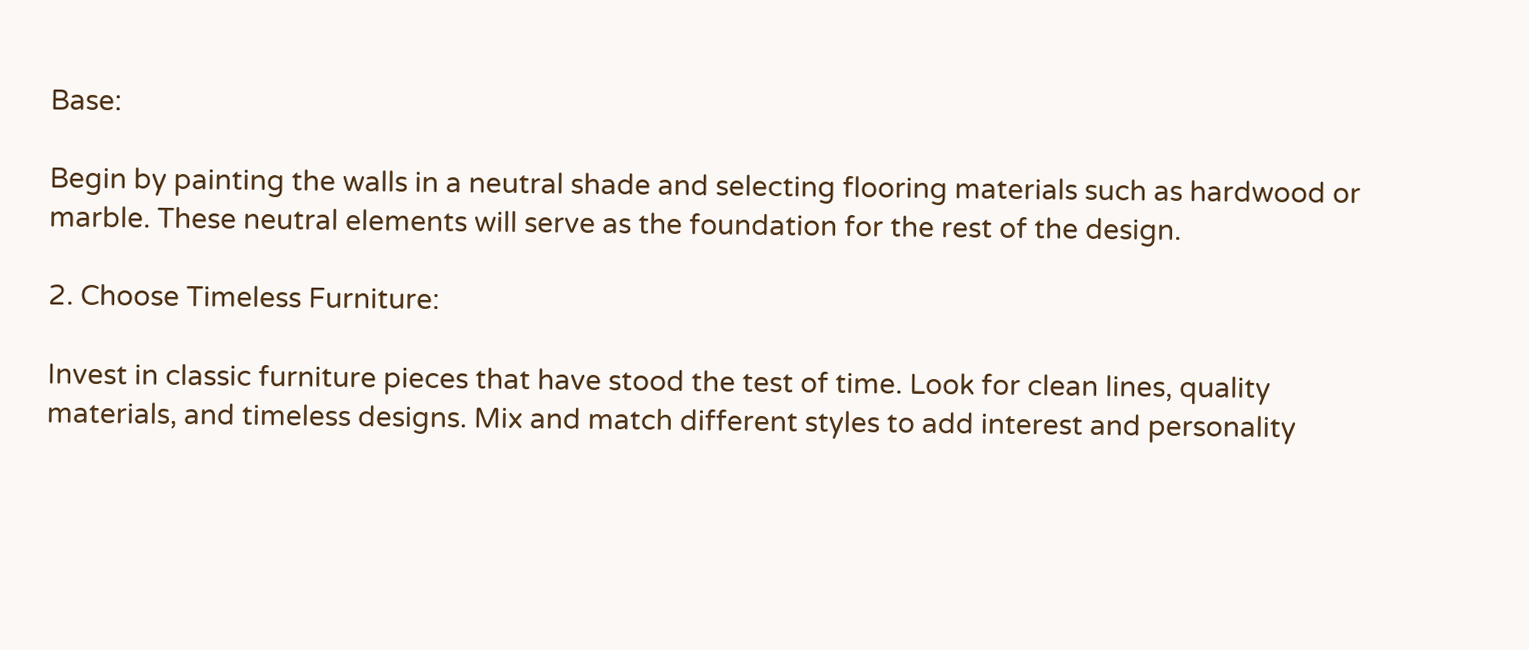Base:

Begin by painting the walls in a neutral shade and selecting flooring materials such as hardwood or marble. These neutral elements will serve as the foundation for the rest of the design.

2. Choose Timeless Furniture:

Invest in classic furniture pieces that have stood the test of time. Look for clean lines, quality materials, and timeless designs. Mix and match different styles to add interest and personality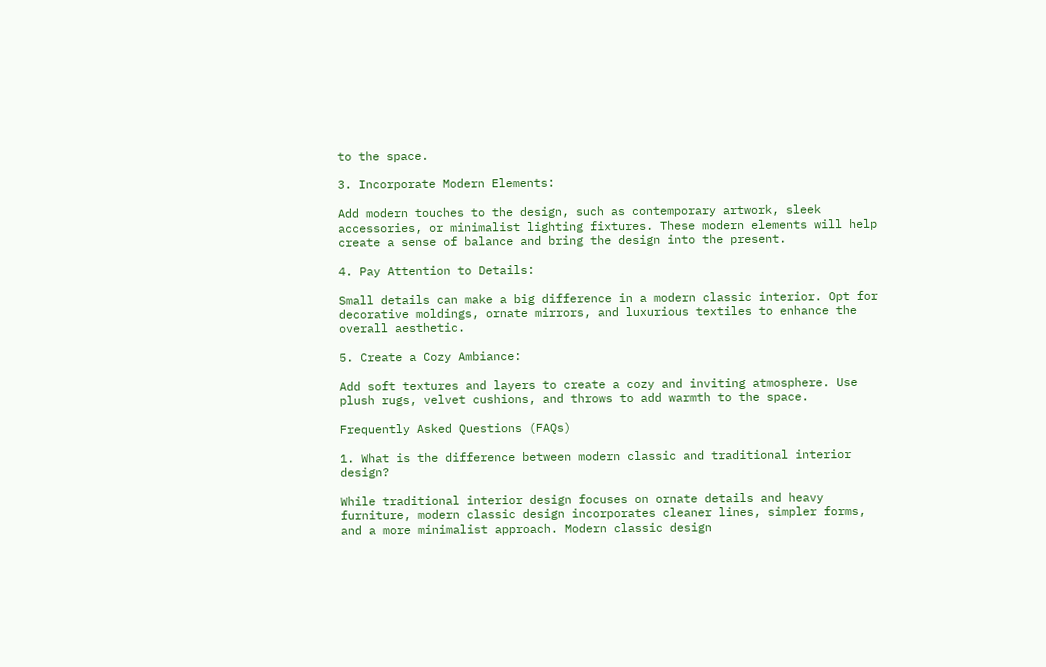to the space.

3. Incorporate Modern Elements:

Add modern touches to the design, such as contemporary artwork, sleek accessories, or minimalist lighting fixtures. These modern elements will help create a sense of balance and bring the design into the present.

4. Pay Attention to Details:

Small details can make a big difference in a modern classic interior. Opt for decorative moldings, ornate mirrors, and luxurious textiles to enhance the overall aesthetic.

5. Create a Cozy Ambiance:

Add soft textures and layers to create a cozy and inviting atmosphere. Use plush rugs, velvet cushions, and throws to add warmth to the space.

Frequently Asked Questions (FAQs)

1. What is the difference between modern classic and traditional interior design?

While traditional interior design focuses on ornate details and heavy furniture, modern classic design incorporates cleaner lines, simpler forms, and a more minimalist approach. Modern classic design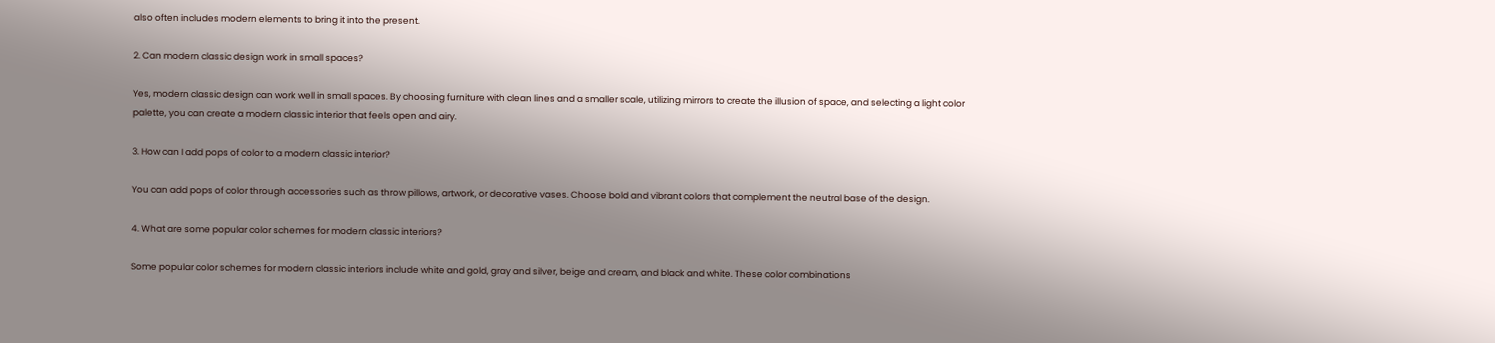also often includes modern elements to bring it into the present.

2. Can modern classic design work in small spaces?

Yes, modern classic design can work well in small spaces. By choosing furniture with clean lines and a smaller scale, utilizing mirrors to create the illusion of space, and selecting a light color palette, you can create a modern classic interior that feels open and airy.

3. How can I add pops of color to a modern classic interior?

You can add pops of color through accessories such as throw pillows, artwork, or decorative vases. Choose bold and vibrant colors that complement the neutral base of the design.

4. What are some popular color schemes for modern classic interiors?

Some popular color schemes for modern classic interiors include white and gold, gray and silver, beige and cream, and black and white. These color combinations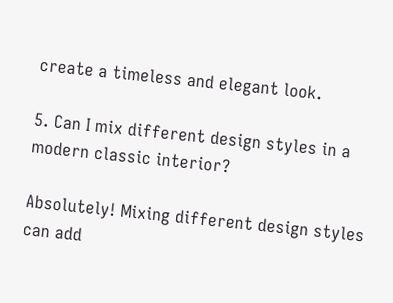create a timeless and elegant look.

5. Can I mix different design styles in a modern classic interior?

Absolutely! Mixing different design styles can add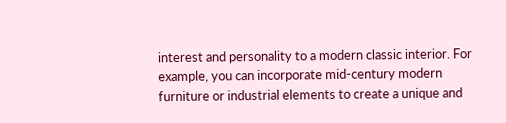interest and personality to a modern classic interior. For example, you can incorporate mid-century modern furniture or industrial elements to create a unique and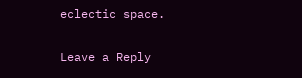eclectic space.

Leave a Reply